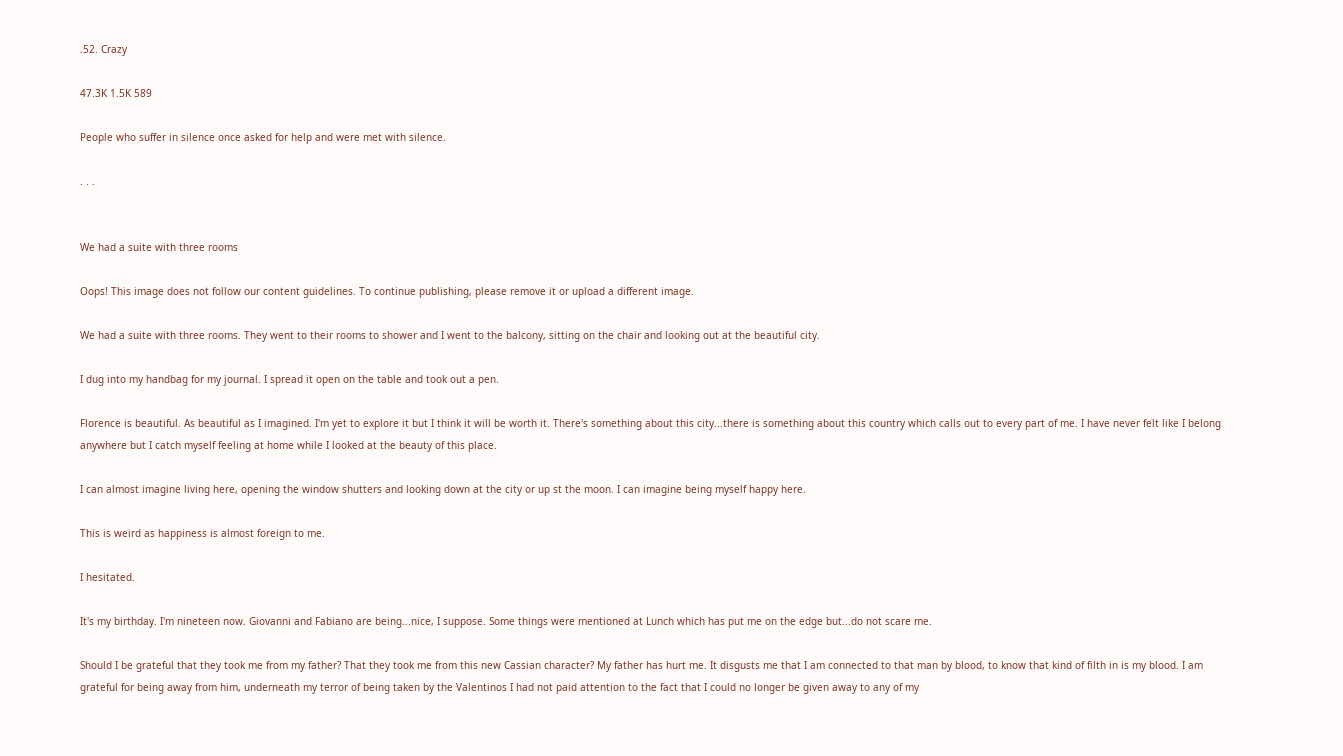.52. Crazy

47.3K 1.5K 589

People who suffer in silence once asked for help and were met with silence.

. . .


We had a suite with three rooms

Oops! This image does not follow our content guidelines. To continue publishing, please remove it or upload a different image.

We had a suite with three rooms. They went to their rooms to shower and I went to the balcony, sitting on the chair and looking out at the beautiful city.

I dug into my handbag for my journal. I spread it open on the table and took out a pen.

Florence is beautiful. As beautiful as I imagined. I'm yet to explore it but I think it will be worth it. There's something about this city...there is something about this country which calls out to every part of me. I have never felt like I belong anywhere but I catch myself feeling at home while I looked at the beauty of this place.

I can almost imagine living here, opening the window shutters and looking down at the city or up st the moon. I can imagine being myself happy here.

This is weird as happiness is almost foreign to me.

I hesitated.

It's my birthday. I'm nineteen now. Giovanni and Fabiano are being...nice, I suppose. Some things were mentioned at Lunch which has put me on the edge but...do not scare me.

Should I be grateful that they took me from my father? That they took me from this new Cassian character? My father has hurt me. It disgusts me that I am connected to that man by blood, to know that kind of filth in is my blood. I am grateful for being away from him, underneath my terror of being taken by the Valentinos I had not paid attention to the fact that I could no longer be given away to any of my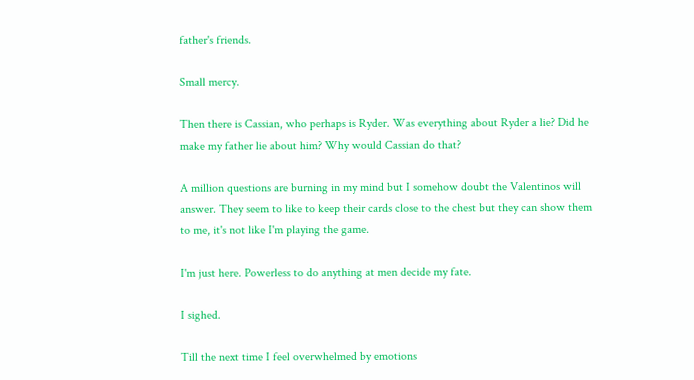father's friends.

Small mercy.

Then there is Cassian, who perhaps is Ryder. Was everything about Ryder a lie? Did he make my father lie about him? Why would Cassian do that?

A million questions are burning in my mind but I somehow doubt the Valentinos will answer. They seem to like to keep their cards close to the chest but they can show them to me, it's not like I'm playing the game.

I'm just here. Powerless to do anything at men decide my fate.

I sighed.

Till the next time I feel overwhelmed by emotions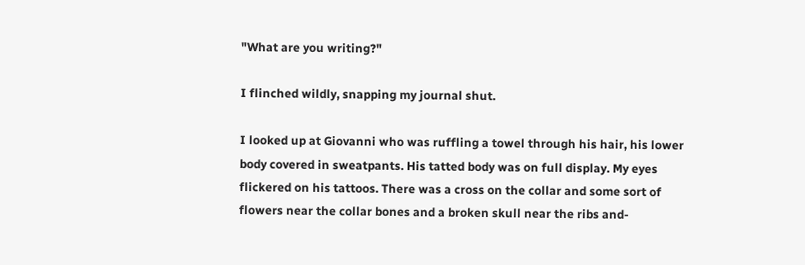"What are you writing?"

I flinched wildly, snapping my journal shut.

I looked up at Giovanni who was ruffling a towel through his hair, his lower body covered in sweatpants. His tatted body was on full display. My eyes flickered on his tattoos. There was a cross on the collar and some sort of flowers near the collar bones and a broken skull near the ribs and-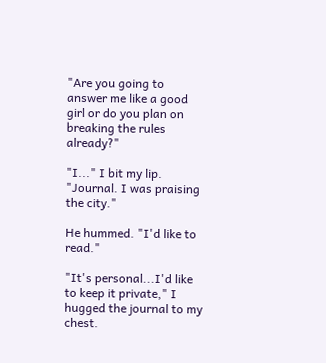"Are you going to answer me like a good girl or do you plan on breaking the rules already?"

"I..." I bit my lip. "Journal. I was praising the city."

He hummed. "I'd like to read."

"It's personal...I'd like to keep it private," I hugged the journal to my chest.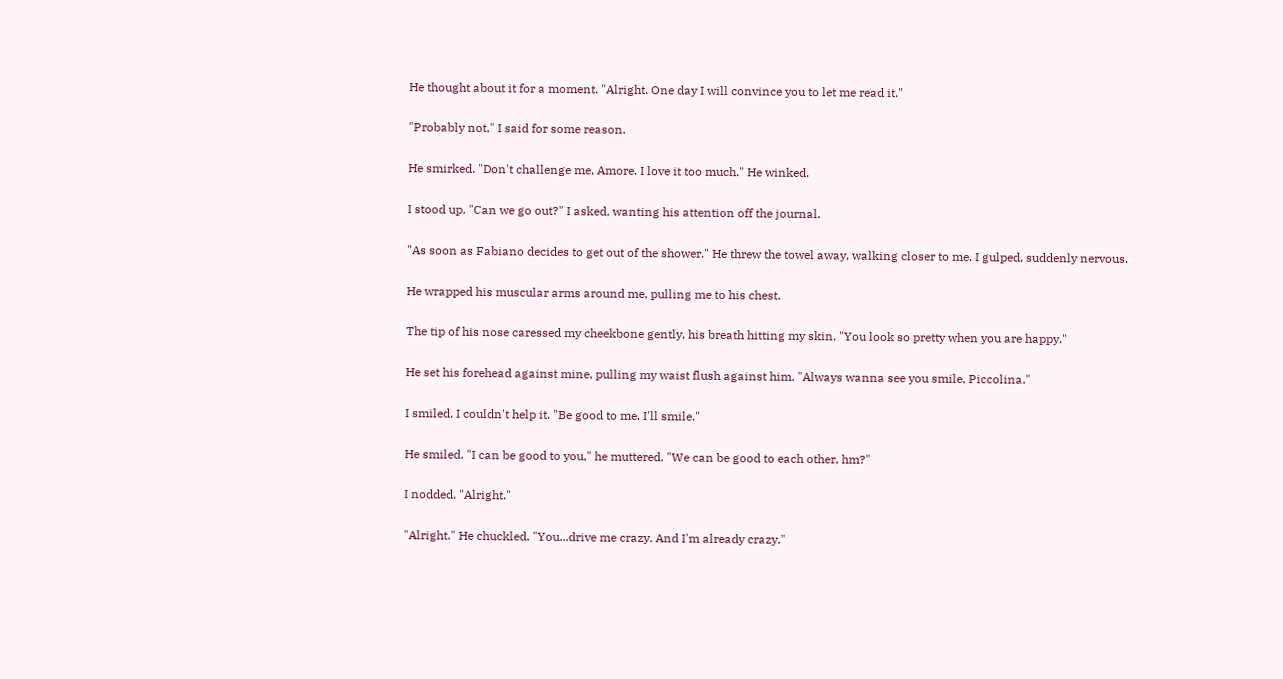He thought about it for a moment. "Alright. One day I will convince you to let me read it."

"Probably not," I said for some reason.

He smirked. "Don't challenge me, Amore. I love it too much." He winked.

I stood up. "Can we go out?" I asked, wanting his attention off the journal.

"As soon as Fabiano decides to get out of the shower." He threw the towel away, walking closer to me. I gulped, suddenly nervous.

He wrapped his muscular arms around me, pulling me to his chest.

The tip of his nose caressed my cheekbone gently, his breath hitting my skin. "You look so pretty when you are happy."

He set his forehead against mine, pulling my waist flush against him. "Always wanna see you smile, Piccolina."

I smiled. I couldn't help it. "Be good to me. I'll smile."

He smiled. "I can be good to you," he muttered. "We can be good to each other, hm?"

I nodded. "Alright."

"Alright." He chuckled. "You...drive me crazy. And I'm already crazy."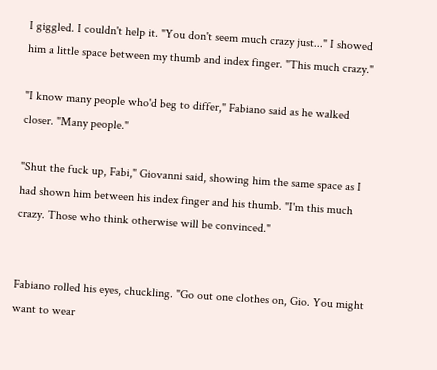I giggled. I couldn't help it. "You don't seem much crazy just..." I showed him a little space between my thumb and index finger. "This much crazy."

"I know many people who'd beg to differ," Fabiano said as he walked closer. "Many people."

"Shut the fuck up, Fabi," Giovanni said, showing him the same space as I had shown him between his index finger and his thumb. "I'm this much crazy. Those who think otherwise will be convinced."


Fabiano rolled his eyes, chuckling. "Go out one clothes on, Gio. You might want to wear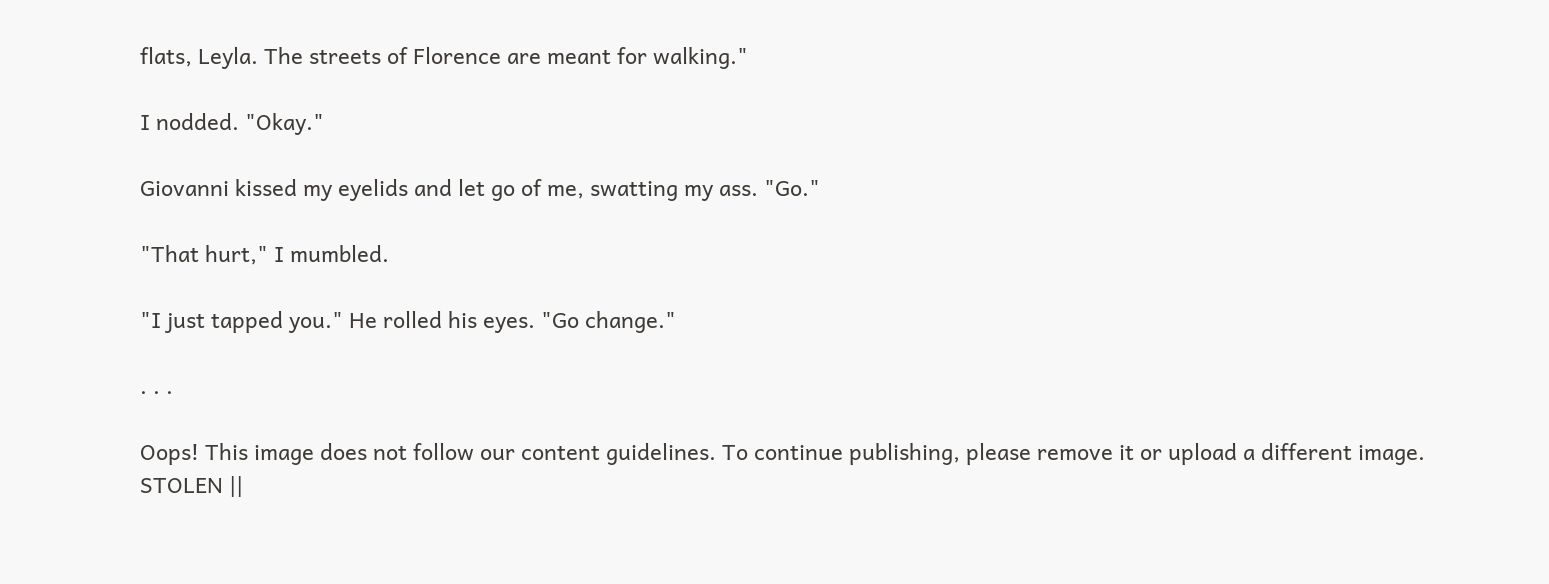flats, Leyla. The streets of Florence are meant for walking."

I nodded. "Okay."

Giovanni kissed my eyelids and let go of me, swatting my ass. "Go."

"That hurt," I mumbled.

"I just tapped you." He rolled his eyes. "Go change."

. . .

Oops! This image does not follow our content guidelines. To continue publishing, please remove it or upload a different image.
STOLEN ||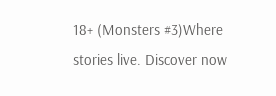18+ (Monsters #3)Where stories live. Discover now